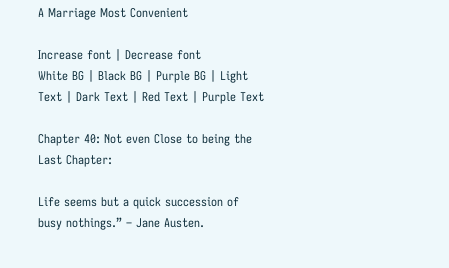A Marriage Most Convenient

Increase font | Decrease font
White BG | Black BG | Purple BG | Light Text | Dark Text | Red Text | Purple Text

Chapter 40: Not even Close to being the Last Chapter:

Life seems but a quick succession of busy nothings.” – Jane Austen.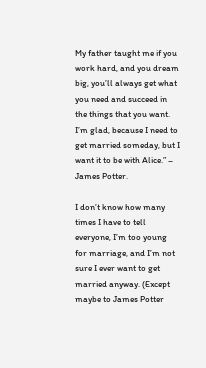My father taught me if you work hard, and you dream big, you’ll always get what you need and succeed in the things that you want. I’m glad, because I need to get married someday, but I want it to be with Alice.” – James Potter.

I don’t know how many times I have to tell everyone, I’m too young for marriage, and I’m not sure I ever want to get married anyway. (Except maybe to James Potter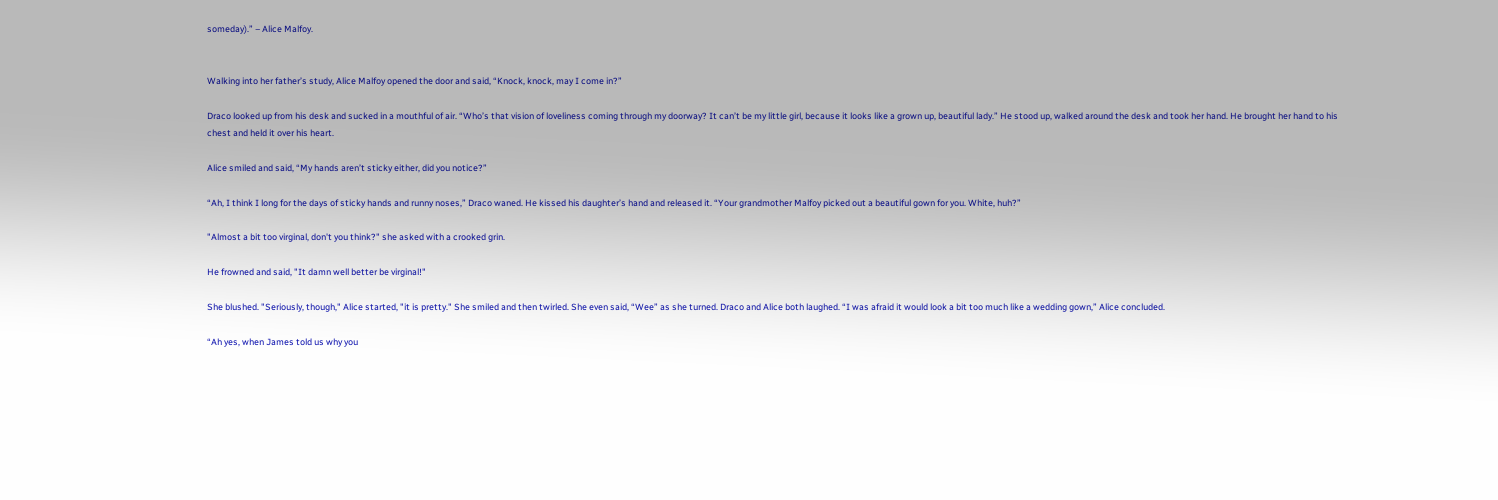someday).” – Alice Malfoy.


Walking into her father’s study, Alice Malfoy opened the door and said, “Knock, knock, may I come in?”

Draco looked up from his desk and sucked in a mouthful of air. “Who’s that vision of loveliness coming through my doorway? It can’t be my little girl, because it looks like a grown up, beautiful lady.” He stood up, walked around the desk and took her hand. He brought her hand to his chest and held it over his heart.

Alice smiled and said, “My hands aren’t sticky either, did you notice?”

“Ah, I think I long for the days of sticky hands and runny noses,” Draco waned. He kissed his daughter’s hand and released it. “Your grandmother Malfoy picked out a beautiful gown for you. White, huh?”

"Almost a bit too virginal, don't you think?" she asked with a crooked grin.

He frowned and said, "It damn well better be virginal!"

She blushed. "Seriously, though," Alice started, "it is pretty." She smiled and then twirled. She even said, “Wee” as she turned. Draco and Alice both laughed. “I was afraid it would look a bit too much like a wedding gown,” Alice concluded.

“Ah yes, when James told us why you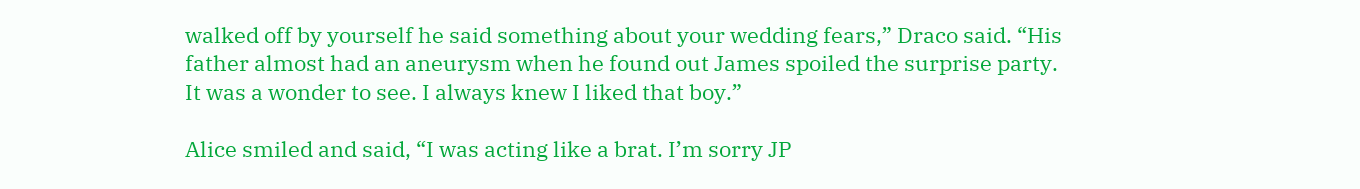walked off by yourself he said something about your wedding fears,” Draco said. “His father almost had an aneurysm when he found out James spoiled the surprise party. It was a wonder to see. I always knew I liked that boy.”

Alice smiled and said, “I was acting like a brat. I’m sorry JP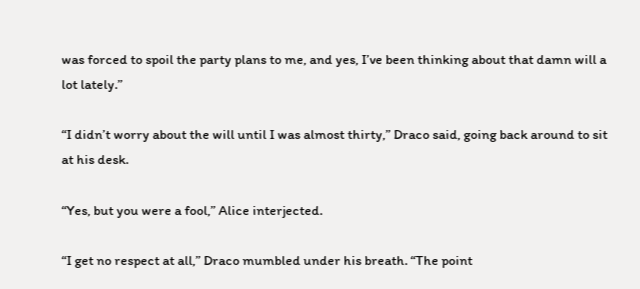was forced to spoil the party plans to me, and yes, I’ve been thinking about that damn will a lot lately.”

“I didn’t worry about the will until I was almost thirty,” Draco said, going back around to sit at his desk.

“Yes, but you were a fool,” Alice interjected.

“I get no respect at all,” Draco mumbled under his breath. “The point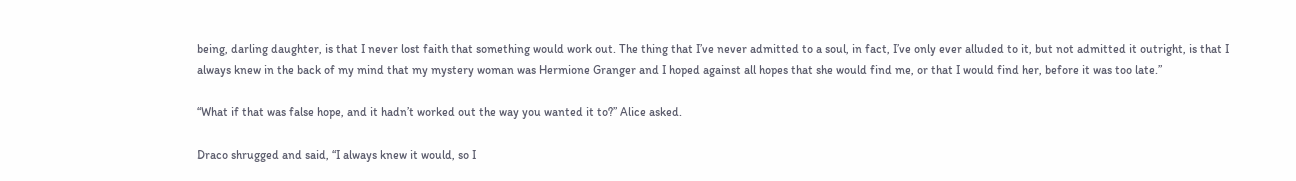being, darling daughter, is that I never lost faith that something would work out. The thing that I’ve never admitted to a soul, in fact, I’ve only ever alluded to it, but not admitted it outright, is that I always knew in the back of my mind that my mystery woman was Hermione Granger and I hoped against all hopes that she would find me, or that I would find her, before it was too late.”

“What if that was false hope, and it hadn’t worked out the way you wanted it to?” Alice asked.

Draco shrugged and said, “I always knew it would, so I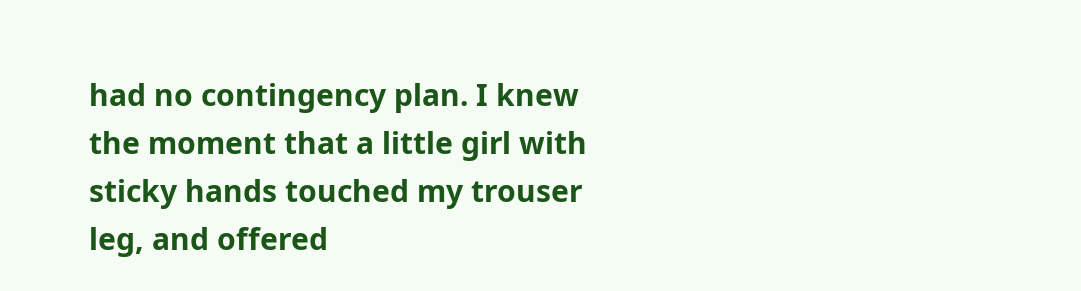had no contingency plan. I knew the moment that a little girl with sticky hands touched my trouser leg, and offered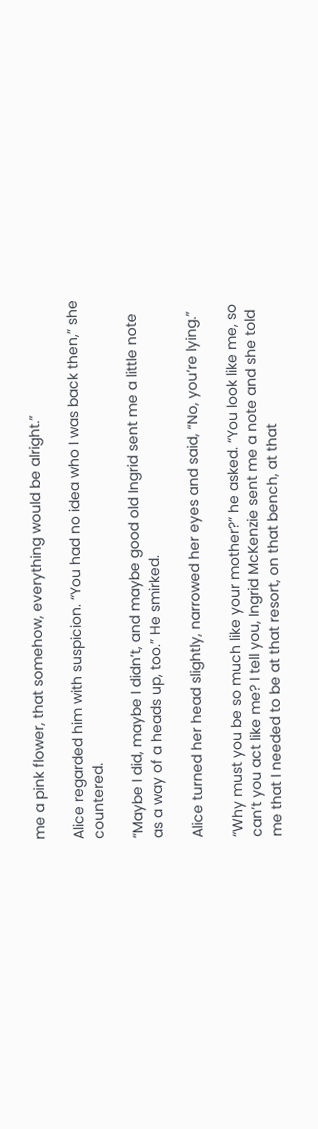me a pink flower, that somehow, everything would be alright.”

Alice regarded him with suspicion. “You had no idea who I was back then,” she countered.

“Maybe I did, maybe I didn’t, and maybe good old Ingrid sent me a little note as a way of a heads up, too.” He smirked.

Alice turned her head slightly, narrowed her eyes and said, “No, you’re lying.”

“Why must you be so much like your mother?” he asked. “You look like me, so can’t you act like me? I tell you, Ingrid McKenzie sent me a note and she told me that I needed to be at that resort, on that bench, at that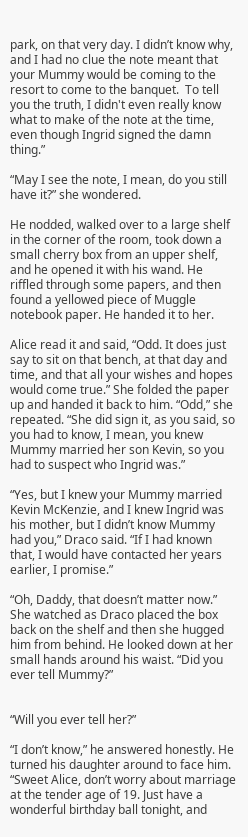park, on that very day. I didn’t know why, and I had no clue the note meant that your Mummy would be coming to the resort to come to the banquet.  To tell you the truth, I didn't even really know what to make of the note at the time, even though Ingrid signed the damn thing.”

“May I see the note, I mean, do you still have it?” she wondered.

He nodded, walked over to a large shelf in the corner of the room, took down a small cherry box from an upper shelf, and he opened it with his wand. He riffled through some papers, and then found a yellowed piece of Muggle notebook paper. He handed it to her.

Alice read it and said, “Odd. It does just say to sit on that bench, at that day and time, and that all your wishes and hopes would come true.” She folded the paper up and handed it back to him. “Odd,” she repeated. “She did sign it, as you said, so you had to know, I mean, you knew Mummy married her son Kevin, so you had to suspect who Ingrid was.”

“Yes, but I knew your Mummy married Kevin McKenzie, and I knew Ingrid was his mother, but I didn’t know Mummy had you,” Draco said. “If I had known that, I would have contacted her years earlier, I promise.”

“Oh, Daddy, that doesn’t matter now.” She watched as Draco placed the box back on the shelf and then she hugged him from behind. He looked down at her small hands around his waist. “Did you ever tell Mummy?”


“Will you ever tell her?”

“I don’t know,” he answered honestly. He turned his daughter around to face him. “Sweet Alice, don’t worry about marriage at the tender age of 19. Just have a wonderful birthday ball tonight, and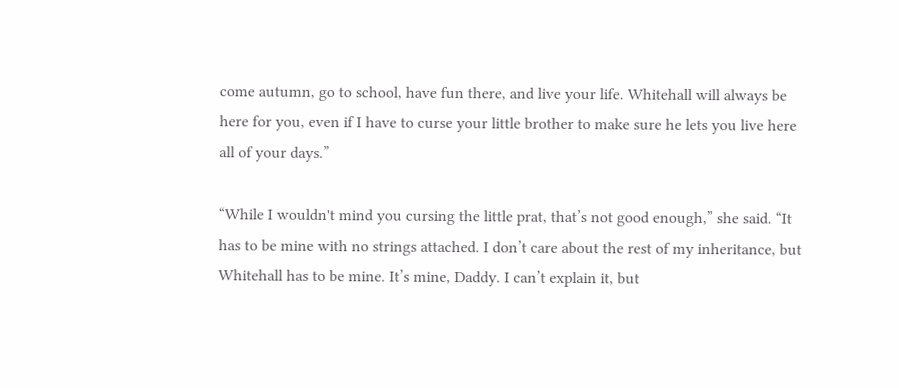come autumn, go to school, have fun there, and live your life. Whitehall will always be here for you, even if I have to curse your little brother to make sure he lets you live here all of your days.”

“While I wouldn't mind you cursing the little prat, that’s not good enough,” she said. “It has to be mine with no strings attached. I don’t care about the rest of my inheritance, but Whitehall has to be mine. It’s mine, Daddy. I can’t explain it, but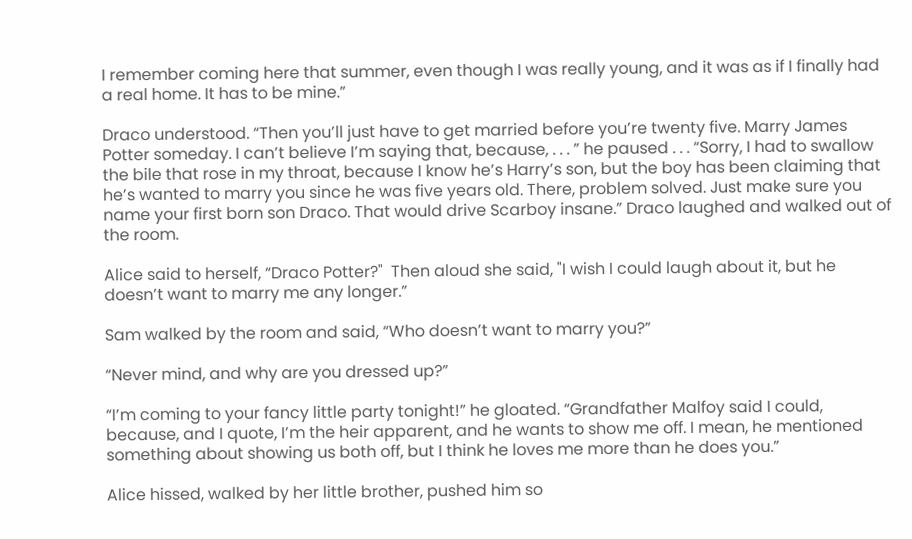I remember coming here that summer, even though I was really young, and it was as if I finally had a real home. It has to be mine.”

Draco understood. “Then you’ll just have to get married before you’re twenty five. Marry James Potter someday. I can’t believe I’m saying that, because, . . . ” he paused . . . “Sorry, I had to swallow the bile that rose in my throat, because I know he’s Harry’s son, but the boy has been claiming that he’s wanted to marry you since he was five years old. There, problem solved. Just make sure you name your first born son Draco. That would drive Scarboy insane.” Draco laughed and walked out of the room.

Alice said to herself, “Draco Potter?"  Then aloud she said, "I wish I could laugh about it, but he doesn’t want to marry me any longer.”

Sam walked by the room and said, “Who doesn’t want to marry you?”

“Never mind, and why are you dressed up?”

“I’m coming to your fancy little party tonight!” he gloated. “Grandfather Malfoy said I could, because, and I quote, I’m the heir apparent, and he wants to show me off. I mean, he mentioned something about showing us both off, but I think he loves me more than he does you.”

Alice hissed, walked by her little brother, pushed him so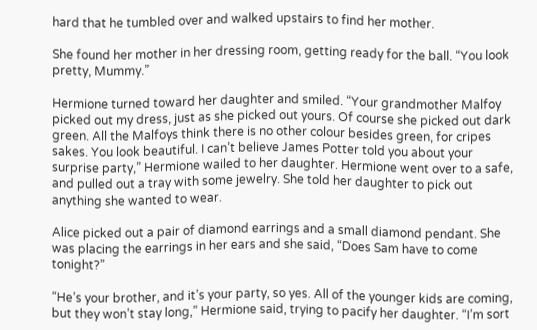hard that he tumbled over and walked upstairs to find her mother.

She found her mother in her dressing room, getting ready for the ball. “You look pretty, Mummy.”

Hermione turned toward her daughter and smiled. “Your grandmother Malfoy picked out my dress, just as she picked out yours. Of course she picked out dark green. All the Malfoys think there is no other colour besides green, for cripes sakes. You look beautiful. I can’t believe James Potter told you about your surprise party,” Hermione wailed to her daughter. Hermione went over to a safe, and pulled out a tray with some jewelry. She told her daughter to pick out anything she wanted to wear.

Alice picked out a pair of diamond earrings and a small diamond pendant. She was placing the earrings in her ears and she said, “Does Sam have to come tonight?”

“He’s your brother, and it’s your party, so yes. All of the younger kids are coming, but they won’t stay long,” Hermione said, trying to pacify her daughter. “I’m sort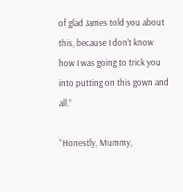of glad James told you about this, because I don’t know how I was going to trick you into putting on this gown and all.”

“Honestly, Mummy,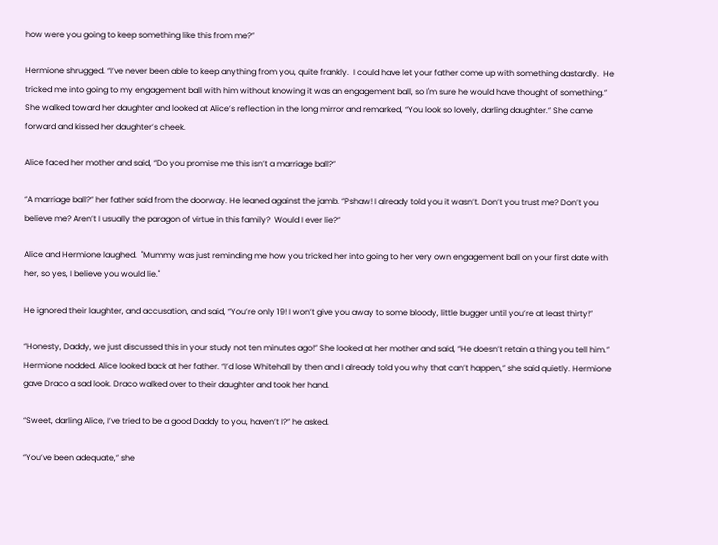how were you going to keep something like this from me?”

Hermione shrugged. “I’ve never been able to keep anything from you, quite frankly.  I could have let your father come up with something dastardly.  He tricked me into going to my engagement ball with him without knowing it was an engagement ball, so I'm sure he would have thought of something.” She walked toward her daughter and looked at Alice’s reflection in the long mirror and remarked, “You look so lovely, darling daughter.” She came forward and kissed her daughter’s cheek.

Alice faced her mother and said, “Do you promise me this isn’t a marriage ball?”

“A marriage ball?” her father said from the doorway. He leaned against the jamb. “Pshaw! I already told you it wasn’t. Don’t you trust me? Don’t you believe me? Aren’t I usually the paragon of virtue in this family?  Would I ever lie?”

Alice and Hermione laughed.  "Mummy was just reminding me how you tricked her into going to her very own engagement ball on your first date with her, so yes, I believe you would lie."

He ignored their laughter, and accusation, and said, “You’re only 19! I won’t give you away to some bloody, little bugger until you’re at least thirty!”

“Honesty, Daddy, we just discussed this in your study not ten minutes ago!” She looked at her mother and said, “He doesn’t retain a thing you tell him.” Hermione nodded. Alice looked back at her father. “I’d lose Whitehall by then and I already told you why that can’t happen,” she said quietly. Hermione gave Draco a sad look. Draco walked over to their daughter and took her hand.

“Sweet, darling Alice, I’ve tried to be a good Daddy to you, haven’t I?” he asked.

“You’ve been adequate,” she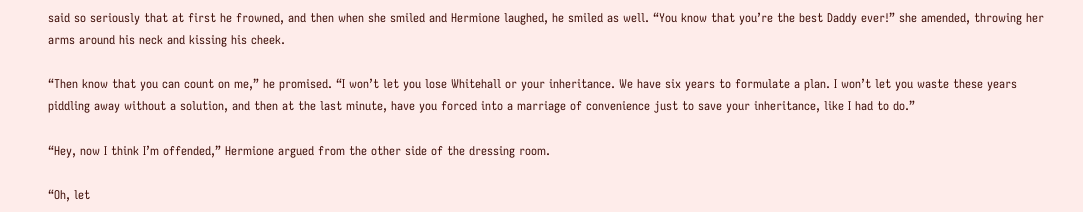said so seriously that at first he frowned, and then when she smiled and Hermione laughed, he smiled as well. “You know that you’re the best Daddy ever!” she amended, throwing her arms around his neck and kissing his cheek.

“Then know that you can count on me,” he promised. “I won’t let you lose Whitehall or your inheritance. We have six years to formulate a plan. I won’t let you waste these years piddling away without a solution, and then at the last minute, have you forced into a marriage of convenience just to save your inheritance, like I had to do.”

“Hey, now I think I’m offended,” Hermione argued from the other side of the dressing room.

“Oh, let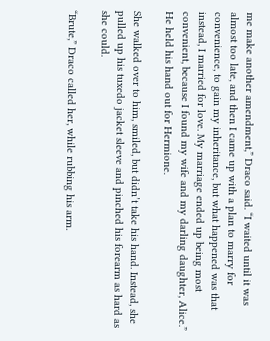me make another amendment,” Draco said. “I waited until it was almost too late, and then I came up with a plan to marry for convenience, to gain my inheritance, but what happened was that instead, I married for love. My marriage ended up being most convenient, because I found my wife and my darling daughter, Alice.” He held his hand out for Hermione.

She walked over to him, smiled, but didn’t take his hand. Instead, she pulled up his tuxedo jacket sleeve and pinched his forearm as hard as she could.

“Brute,” Draco called her, while rubbing his arm.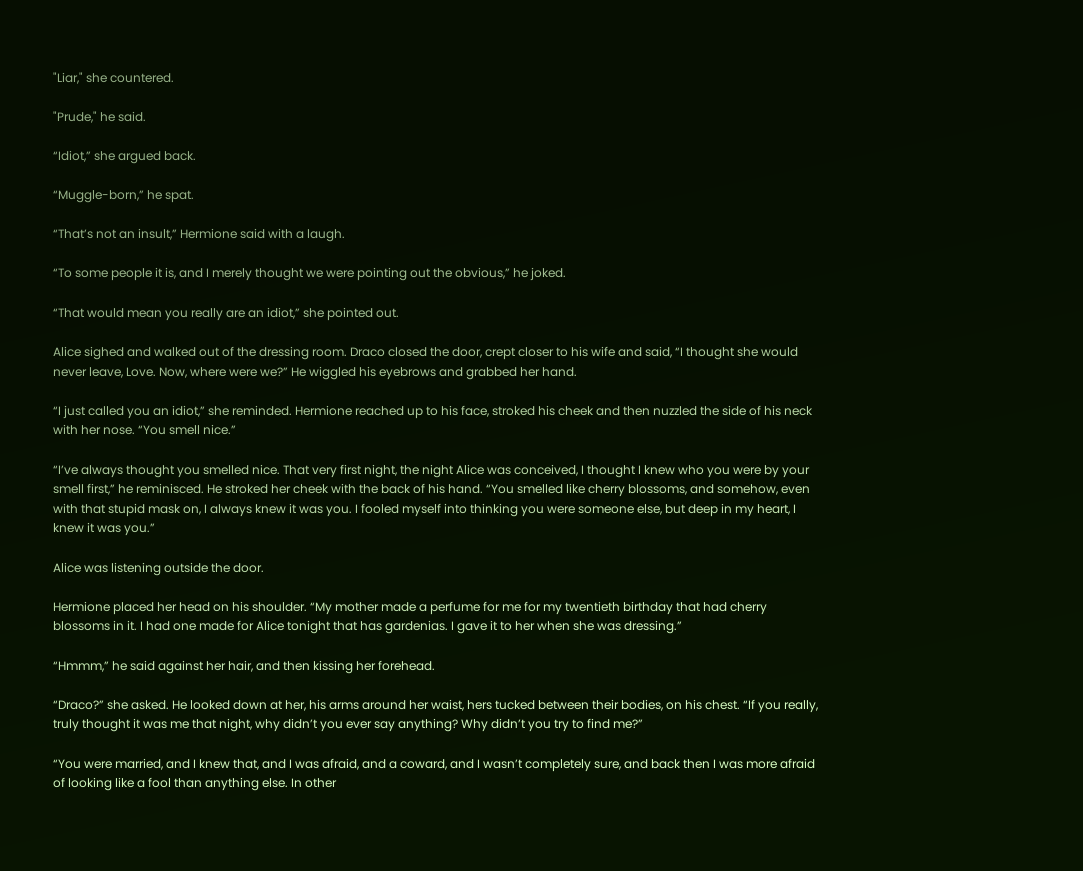"Liar," she countered.

"Prude," he said.

“Idiot,” she argued back.

“Muggle-born,” he spat.

“That’s not an insult,” Hermione said with a laugh.

“To some people it is, and I merely thought we were pointing out the obvious,” he joked.

“That would mean you really are an idiot,” she pointed out.

Alice sighed and walked out of the dressing room. Draco closed the door, crept closer to his wife and said, “I thought she would never leave, Love. Now, where were we?” He wiggled his eyebrows and grabbed her hand.

“I just called you an idiot,” she reminded. Hermione reached up to his face, stroked his cheek and then nuzzled the side of his neck with her nose. “You smell nice.”

“I’ve always thought you smelled nice. That very first night, the night Alice was conceived, I thought I knew who you were by your smell first,” he reminisced. He stroked her cheek with the back of his hand. “You smelled like cherry blossoms, and somehow, even with that stupid mask on, I always knew it was you. I fooled myself into thinking you were someone else, but deep in my heart, I knew it was you.”

Alice was listening outside the door.

Hermione placed her head on his shoulder. “My mother made a perfume for me for my twentieth birthday that had cherry blossoms in it. I had one made for Alice tonight that has gardenias. I gave it to her when she was dressing.”

“Hmmm,” he said against her hair, and then kissing her forehead.

“Draco?” she asked. He looked down at her, his arms around her waist, hers tucked between their bodies, on his chest. “If you really, truly thought it was me that night, why didn’t you ever say anything? Why didn’t you try to find me?”

“You were married, and I knew that, and I was afraid, and a coward, and I wasn’t completely sure, and back then I was more afraid of looking like a fool than anything else. In other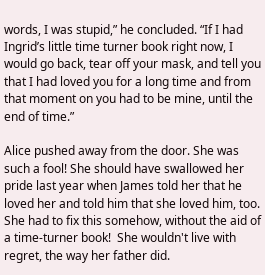words, I was stupid,” he concluded. “If I had Ingrid’s little time turner book right now, I would go back, tear off your mask, and tell you that I had loved you for a long time and from that moment on you had to be mine, until the end of time.”

Alice pushed away from the door. She was such a fool! She should have swallowed her pride last year when James told her that he loved her and told him that she loved him, too. She had to fix this somehow, without the aid of a time-turner book!  She wouldn't live with regret, the way her father did.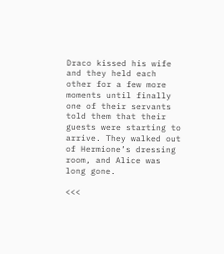Draco kissed his wife and they held each other for a few more moments until finally one of their servants told them that their guests were starting to arrive. They walked out of Hermione’s dressing room, and Alice was long gone.

<<<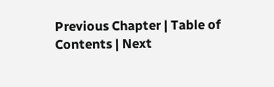Previous Chapter | Table of Contents | Next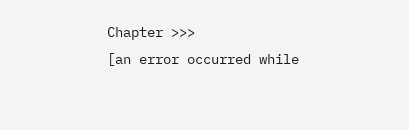Chapter >>>
[an error occurred while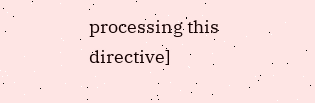processing this directive]